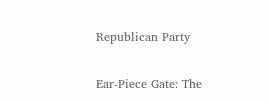Republican Party

Ear-Piece Gate: The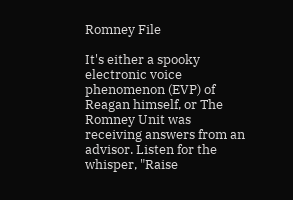Romney File

It's either a spooky electronic voice phenomenon (EVP) of Reagan himself, or The Romney Unit was receiving answers from an advisor. Listen for the whisper, "Raise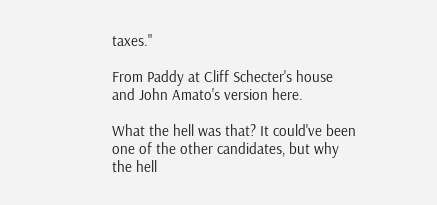taxes."

From Paddy at Cliff Schecter's house and John Amato's version here.

What the hell was that? It could've been one of the other candidates, but why the hell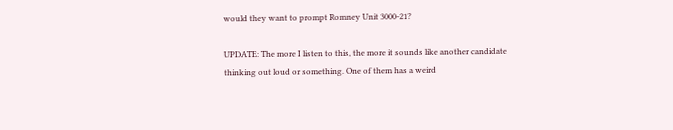would they want to prompt Romney Unit 3000-21?

UPDATE: The more I listen to this, the more it sounds like another candidate thinking out loud or something. One of them has a weird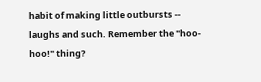habit of making little outbursts -- laughs and such. Remember the "hoo-hoo!" thing?